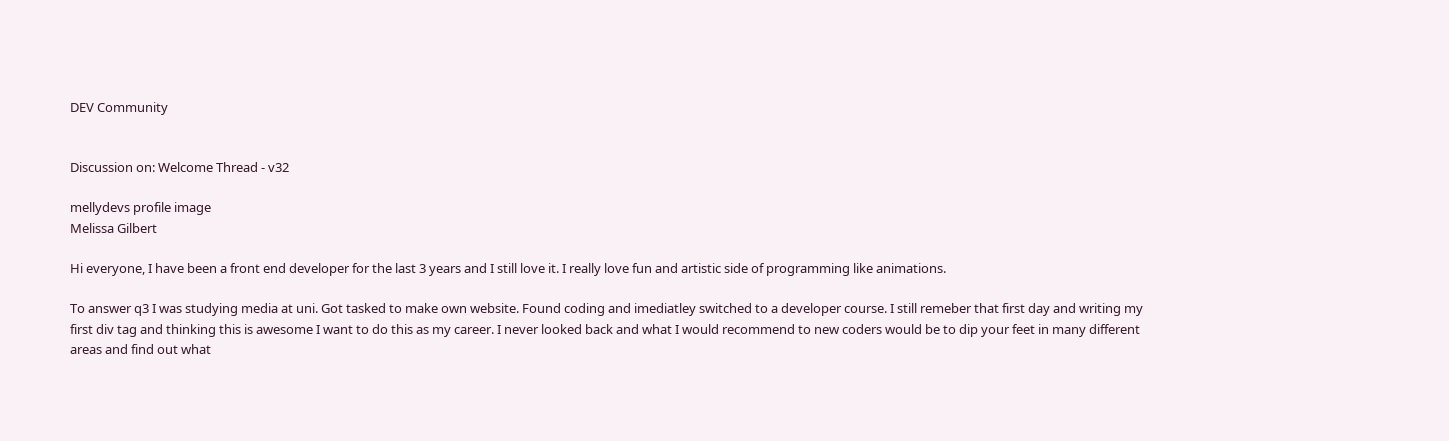DEV Community


Discussion on: Welcome Thread - v32

mellydevs profile image
Melissa Gilbert

Hi everyone, I have been a front end developer for the last 3 years and I still love it. I really love fun and artistic side of programming like animations.

To answer q3 I was studying media at uni. Got tasked to make own website. Found coding and imediatley switched to a developer course. I still remeber that first day and writing my first div tag and thinking this is awesome I want to do this as my career. I never looked back and what I would recommend to new coders would be to dip your feet in many different areas and find out what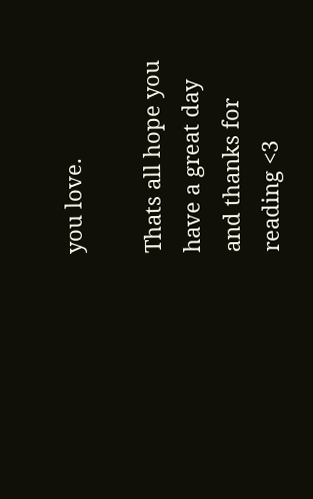you love.

Thats all hope you have a great day and thanks for reading <3